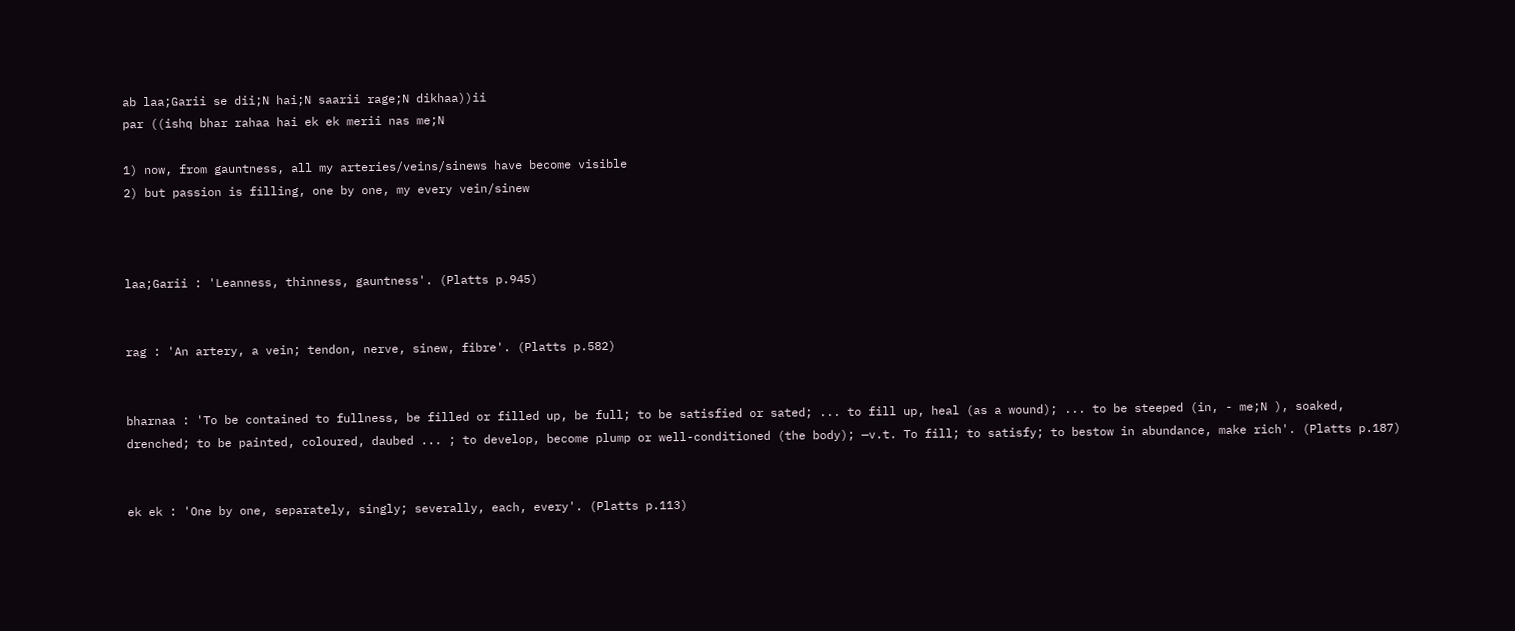ab laa;Garii se dii;N hai;N saarii rage;N dikhaa))ii
par ((ishq bhar rahaa hai ek ek merii nas me;N

1) now, from gauntness, all my arteries/veins/sinews have become visible
2) but passion is filling, one by one, my every vein/sinew



laa;Garii : 'Leanness, thinness, gauntness'. (Platts p.945)


rag : 'An artery, a vein; tendon, nerve, sinew, fibre'. (Platts p.582)


bharnaa : 'To be contained to fullness, be filled or filled up, be full; to be satisfied or sated; ... to fill up, heal (as a wound); ... to be steeped (in, - me;N ), soaked, drenched; to be painted, coloured, daubed ... ; to develop, become plump or well-conditioned (the body); —v.t. To fill; to satisfy; to bestow in abundance, make rich'. (Platts p.187)


ek ek : 'One by one, separately, singly; severally, each, every'. (Platts p.113)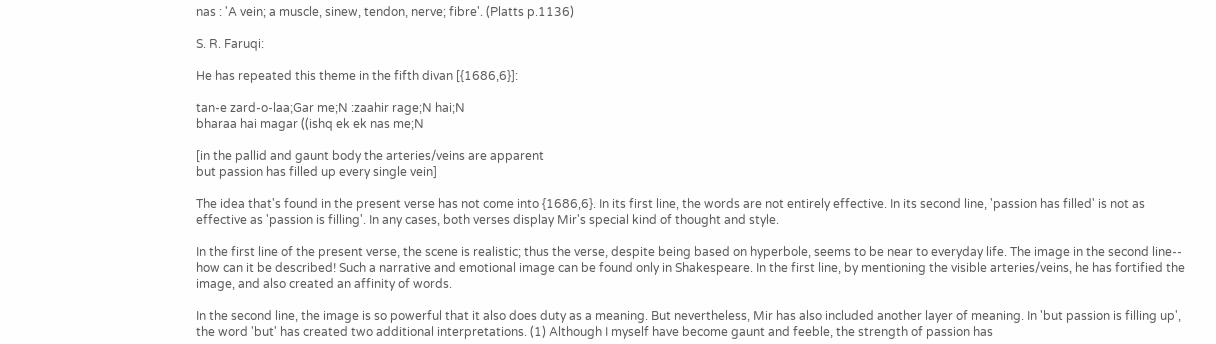nas : 'A vein; a muscle, sinew, tendon, nerve; fibre'. (Platts p.1136)

S. R. Faruqi:

He has repeated this theme in the fifth divan [{1686,6}]:

tan-e zard-o-laa;Gar me;N :zaahir rage;N hai;N
bharaa hai magar ((ishq ek ek nas me;N

[in the pallid and gaunt body the arteries/veins are apparent
but passion has filled up every single vein]

The idea that's found in the present verse has not come into {1686,6}. In its first line, the words are not entirely effective. In its second line, 'passion has filled' is not as effective as 'passion is filling'. In any cases, both verses display Mir's special kind of thought and style.

In the first line of the present verse, the scene is realistic; thus the verse, despite being based on hyperbole, seems to be near to everyday life. The image in the second line-- how can it be described! Such a narrative and emotional image can be found only in Shakespeare. In the first line, by mentioning the visible arteries/veins, he has fortified the image, and also created an affinity of words.

In the second line, the image is so powerful that it also does duty as a meaning. But nevertheless, Mir has also included another layer of meaning. In 'but passion is filling up', the word 'but' has created two additional interpretations. (1) Although I myself have become gaunt and feeble, the strength of passion has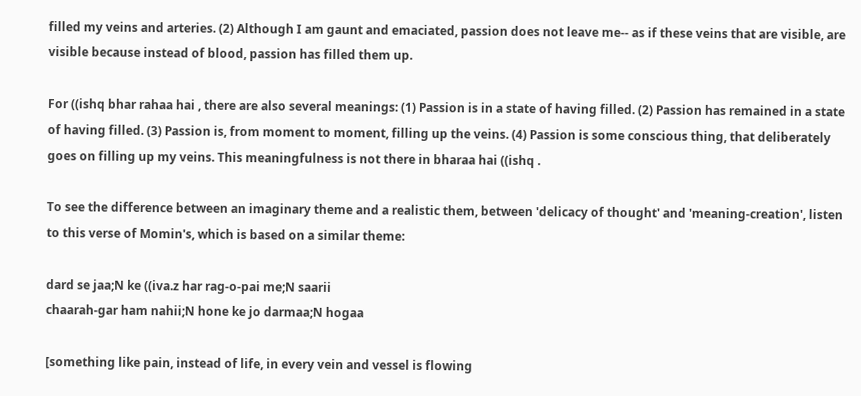filled my veins and arteries. (2) Although I am gaunt and emaciated, passion does not leave me-- as if these veins that are visible, are visible because instead of blood, passion has filled them up.

For ((ishq bhar rahaa hai , there are also several meanings: (1) Passion is in a state of having filled. (2) Passion has remained in a state of having filled. (3) Passion is, from moment to moment, filling up the veins. (4) Passion is some conscious thing, that deliberately goes on filling up my veins. This meaningfulness is not there in bharaa hai ((ishq .

To see the difference between an imaginary theme and a realistic them, between 'delicacy of thought' and 'meaning-creation', listen to this verse of Momin's, which is based on a similar theme:

dard se jaa;N ke ((iva.z har rag-o-pai me;N saarii
chaarah-gar ham nahii;N hone ke jo darmaa;N hogaa

[something like pain, instead of life, in every vein and vessel is flowing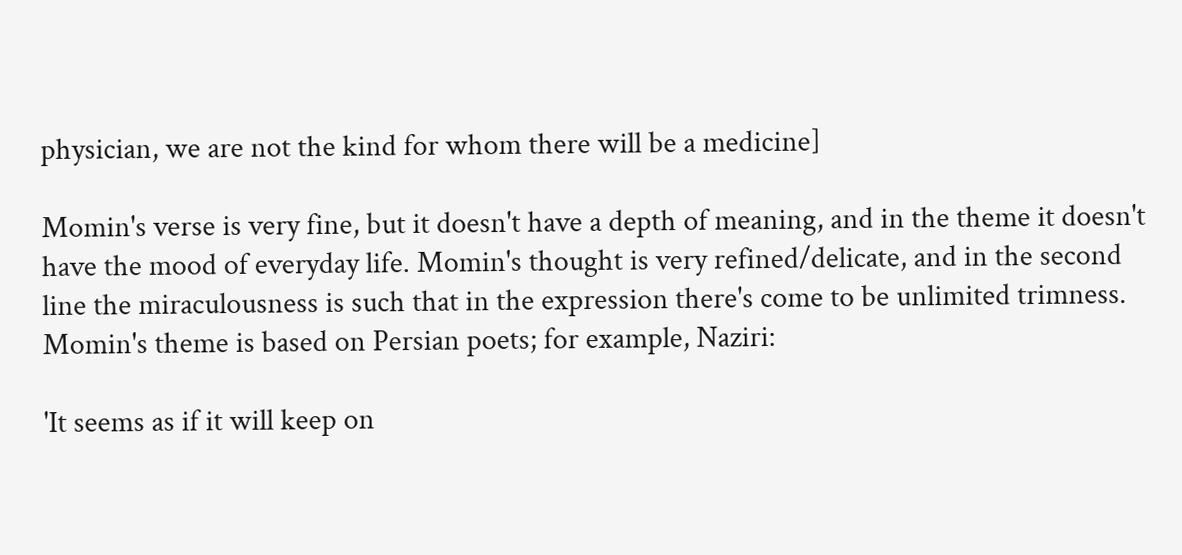physician, we are not the kind for whom there will be a medicine]

Momin's verse is very fine, but it doesn't have a depth of meaning, and in the theme it doesn't have the mood of everyday life. Momin's thought is very refined/delicate, and in the second line the miraculousness is such that in the expression there's come to be unlimited trimness. Momin's theme is based on Persian poets; for example, Naziri:

'It seems as if it will keep on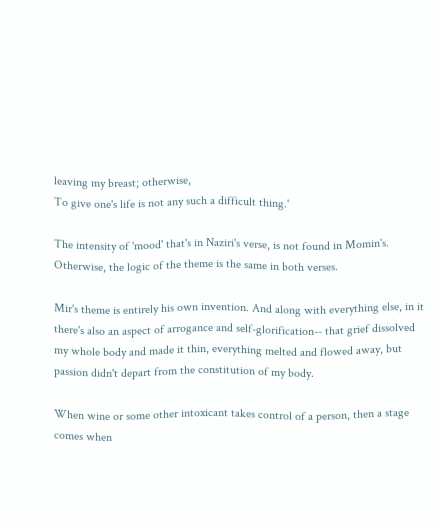leaving my breast; otherwise,
To give one's life is not any such a difficult thing.'

The intensity of 'mood' that's in Naziri's verse, is not found in Momin's. Otherwise, the logic of the theme is the same in both verses.

Mir's theme is entirely his own invention. And along with everything else, in it there's also an aspect of arrogance and self-glorification-- that grief dissolved my whole body and made it thin, everything melted and flowed away, but passion didn't depart from the constitution of my body.

When wine or some other intoxicant takes control of a person, then a stage comes when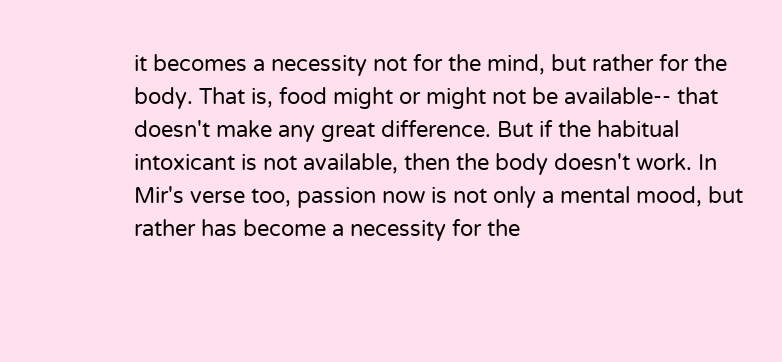it becomes a necessity not for the mind, but rather for the body. That is, food might or might not be available-- that doesn't make any great difference. But if the habitual intoxicant is not available, then the body doesn't work. In Mir's verse too, passion now is not only a mental mood, but rather has become a necessity for the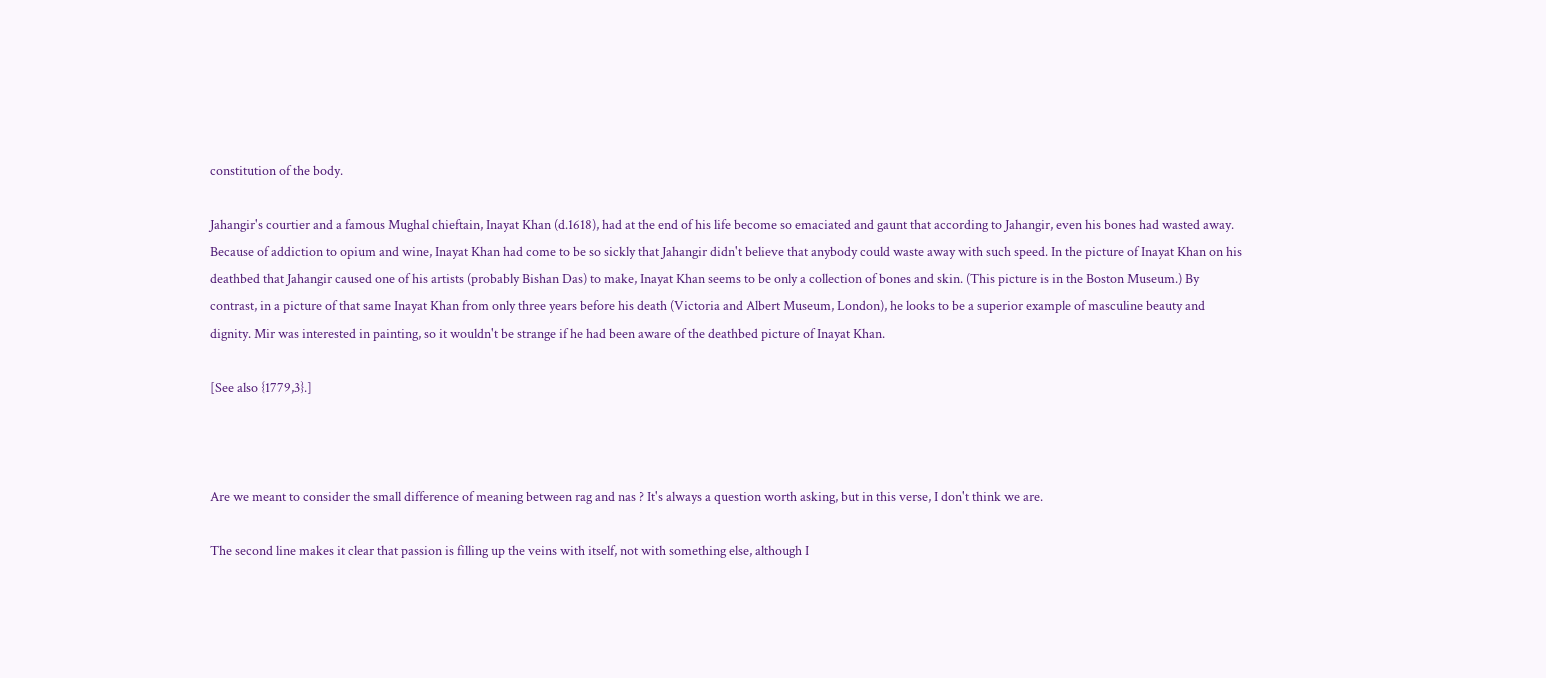constitution of the body.

Jahangir's courtier and a famous Mughal chieftain, Inayat Khan (d.1618), had at the end of his life become so emaciated and gaunt that according to Jahangir, even his bones had wasted away. Because of addiction to opium and wine, Inayat Khan had come to be so sickly that Jahangir didn't believe that anybody could waste away with such speed. In the picture of Inayat Khan on his deathbed that Jahangir caused one of his artists (probably Bishan Das) to make, Inayat Khan seems to be only a collection of bones and skin. (This picture is in the Boston Museum.) By contrast, in a picture of that same Inayat Khan from only three years before his death (Victoria and Albert Museum, London), he looks to be a superior example of masculine beauty and dignity. Mir was interested in painting, so it wouldn't be strange if he had been aware of the deathbed picture of Inayat Khan.

[See also {1779,3}.]



Are we meant to consider the small difference of meaning between rag and nas ? It's always a question worth asking, but in this verse, I don't think we are.

The second line makes it clear that passion is filling up the veins with itself, not with something else, although I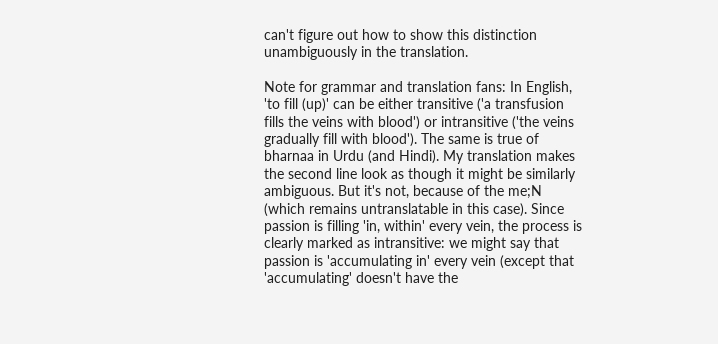can't figure out how to show this distinction unambiguously in the translation.

Note for grammar and translation fans: In English, 'to fill (up)' can be either transitive ('a transfusion fills the veins with blood') or intransitive ('the veins gradually fill with blood'). The same is true of bharnaa in Urdu (and Hindi). My translation makes the second line look as though it might be similarly ambiguous. But it's not, because of the me;N (which remains untranslatable in this case). Since passion is filling 'in, within' every vein, the process is clearly marked as intransitive: we might say that passion is 'accumulating in' every vein (except that 'accumulating' doesn't have the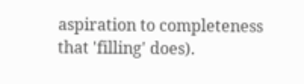aspiration to completeness that 'filling' does).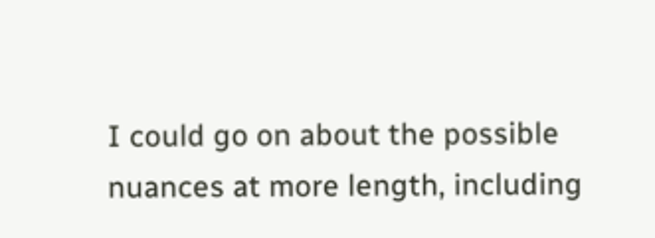I could go on about the possible nuances at more length, including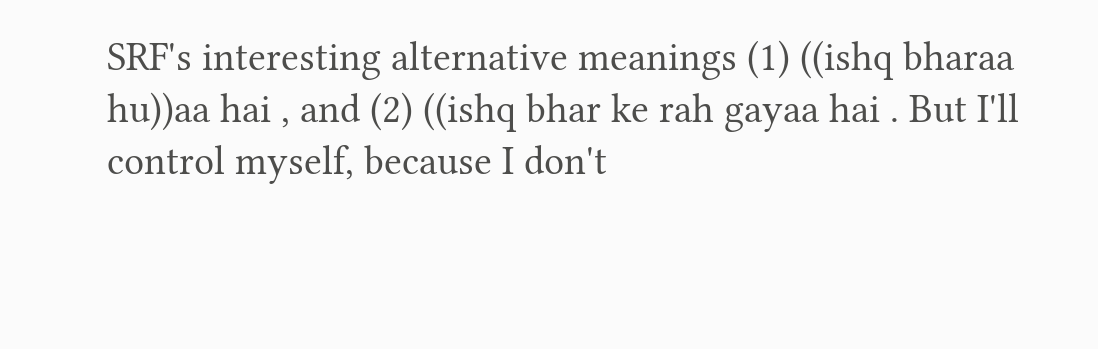SRF's interesting alternative meanings (1) ((ishq bharaa hu))aa hai , and (2) ((ishq bhar ke rah gayaa hai . But I'll control myself, because I don't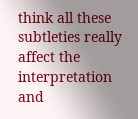think all these subtleties really affect the interpretation and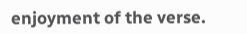enjoyment of the verse.